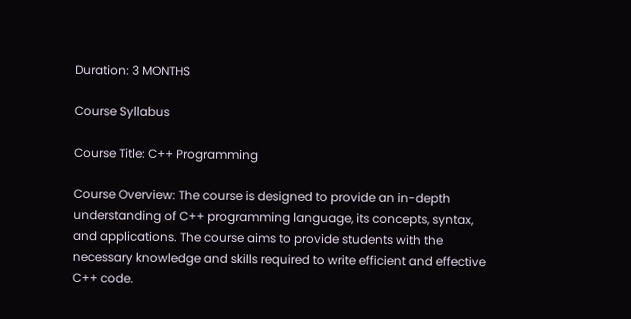Duration: 3 MONTHS

Course Syllabus

Course Title: C++ Programming

Course Overview: The course is designed to provide an in-depth understanding of C++ programming language, its concepts, syntax, and applications. The course aims to provide students with the necessary knowledge and skills required to write efficient and effective C++ code.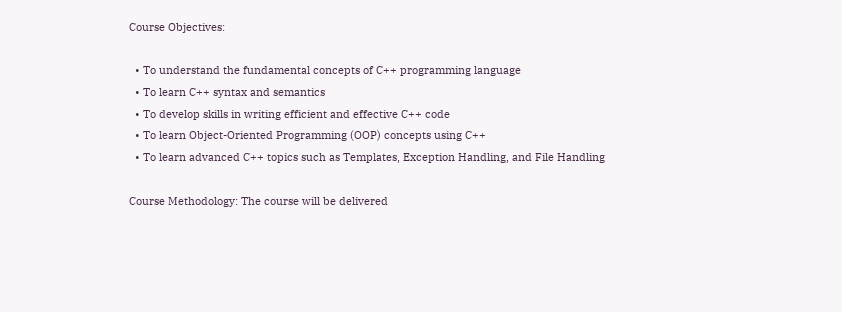Course Objectives:

  • To understand the fundamental concepts of C++ programming language
  • To learn C++ syntax and semantics
  • To develop skills in writing efficient and effective C++ code
  • To learn Object-Oriented Programming (OOP) concepts using C++
  • To learn advanced C++ topics such as Templates, Exception Handling, and File Handling

Course Methodology: The course will be delivered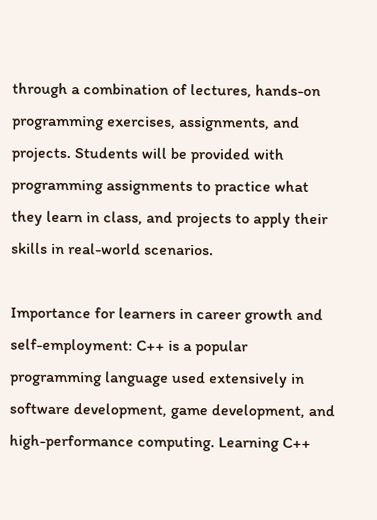through a combination of lectures, hands-on programming exercises, assignments, and projects. Students will be provided with programming assignments to practice what they learn in class, and projects to apply their skills in real-world scenarios.

Importance for learners in career growth and self-employment: C++ is a popular programming language used extensively in software development, game development, and high-performance computing. Learning C++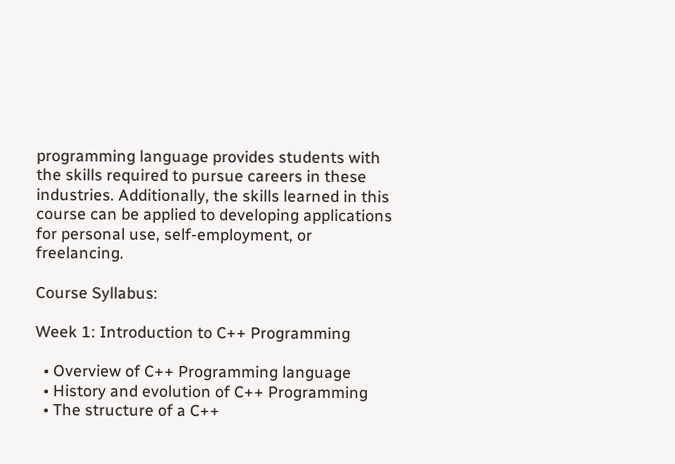programming language provides students with the skills required to pursue careers in these industries. Additionally, the skills learned in this course can be applied to developing applications for personal use, self-employment, or freelancing.

Course Syllabus:

Week 1: Introduction to C++ Programming

  • Overview of C++ Programming language
  • History and evolution of C++ Programming
  • The structure of a C++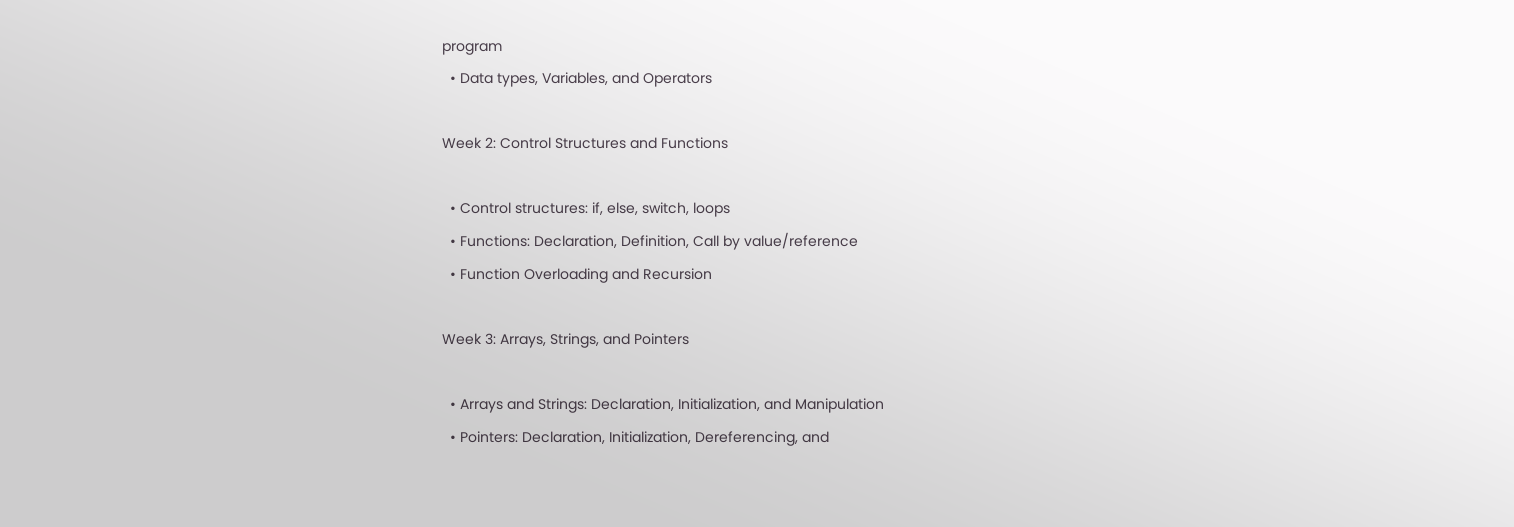program
  • Data types, Variables, and Operators

Week 2: Control Structures and Functions

  • Control structures: if, else, switch, loops
  • Functions: Declaration, Definition, Call by value/reference
  • Function Overloading and Recursion

Week 3: Arrays, Strings, and Pointers

  • Arrays and Strings: Declaration, Initialization, and Manipulation
  • Pointers: Declaration, Initialization, Dereferencing, and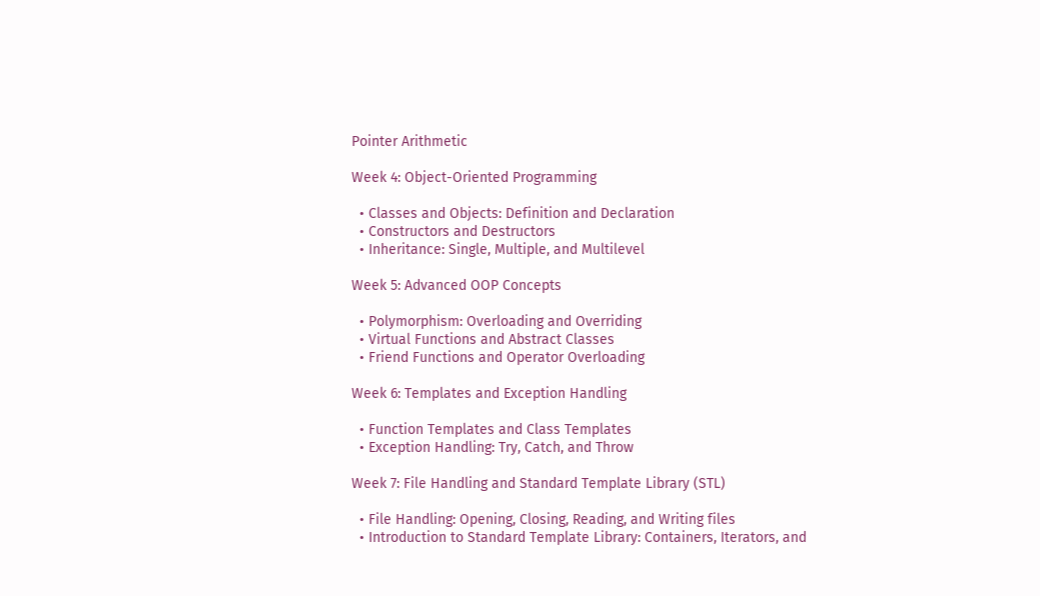Pointer Arithmetic

Week 4: Object-Oriented Programming

  • Classes and Objects: Definition and Declaration
  • Constructors and Destructors
  • Inheritance: Single, Multiple, and Multilevel

Week 5: Advanced OOP Concepts

  • Polymorphism: Overloading and Overriding
  • Virtual Functions and Abstract Classes
  • Friend Functions and Operator Overloading

Week 6: Templates and Exception Handling

  • Function Templates and Class Templates
  • Exception Handling: Try, Catch, and Throw

Week 7: File Handling and Standard Template Library (STL)

  • File Handling: Opening, Closing, Reading, and Writing files
  • Introduction to Standard Template Library: Containers, Iterators, and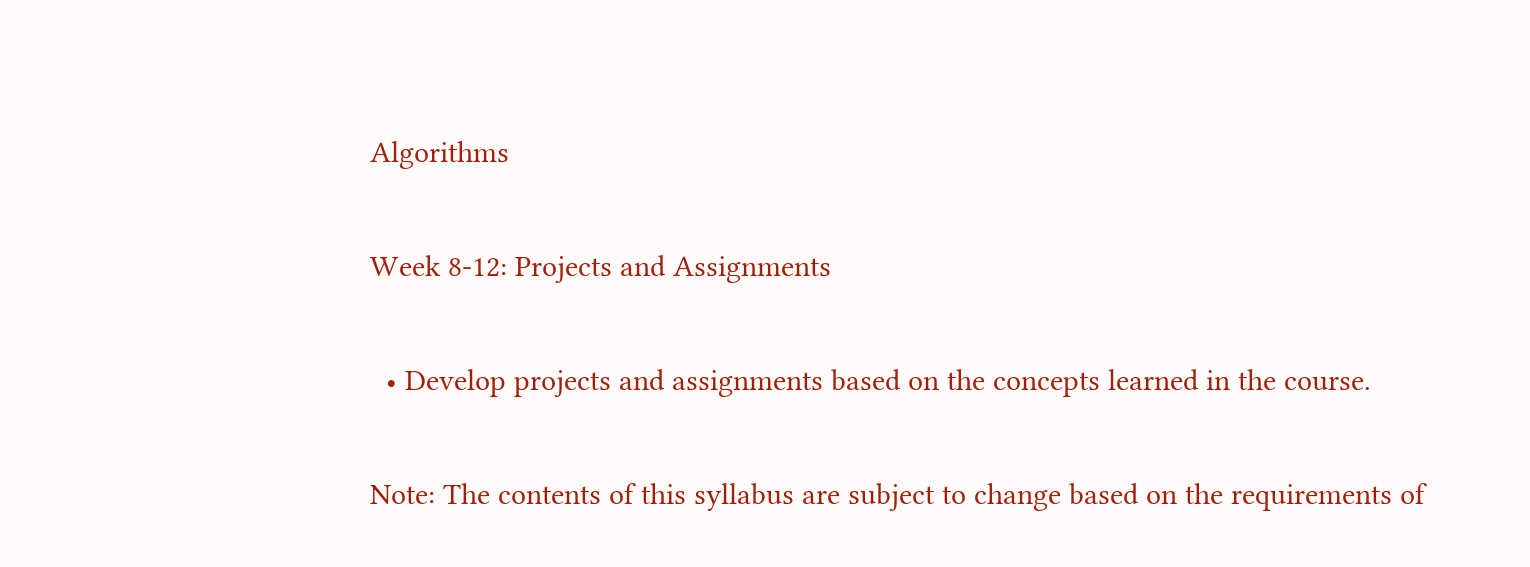Algorithms

Week 8-12: Projects and Assignments

  • Develop projects and assignments based on the concepts learned in the course.

Note: The contents of this syllabus are subject to change based on the requirements of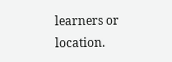learners or location.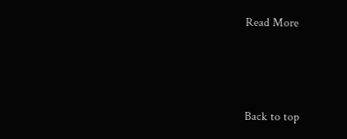Read More



Back to top